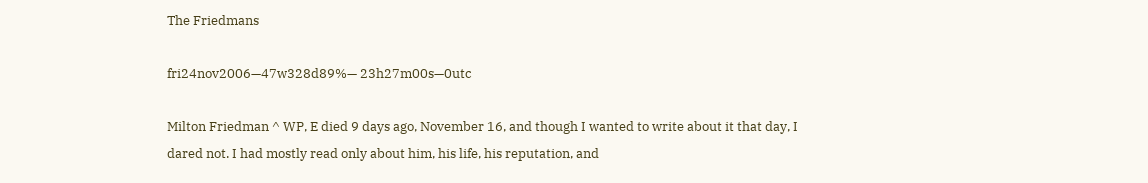The Friedmans

fri24nov2006—47w328d89%— 23h27m00s—0utc

Milton Friedman ^ WP, E died 9 days ago, November 16, and though I wanted to write about it that day, I dared not. I had mostly read only about him, his life, his reputation, and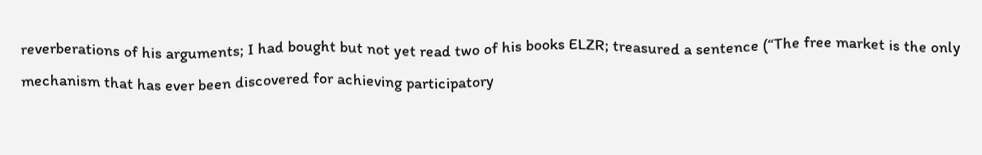reverberations of his arguments; I had bought but not yet read two of his books ELZR; treasured a sentence (“The free market is the only mechanism that has ever been discovered for achieving participatory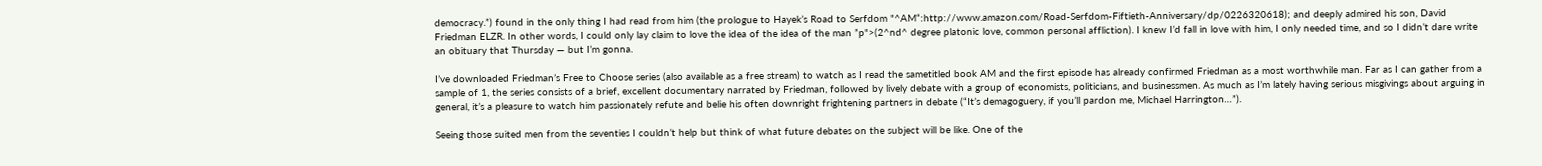democracy.”) found in the only thing I had read from him (the prologue to Hayek’s Road to Serfdom "^AM“:http://www.amazon.com/Road-Serfdom-Fiftieth-Anniversary/dp/0226320618); and deeply admired his son, David Friedman ELZR. In other words, I could only lay claim to love the idea of the idea of the man ”p">(2^nd^ degree platonic love, common personal affliction). I knew I’d fall in love with him, I only needed time, and so I didn’t dare write an obituary that Thursday — but I’m gonna.

I’ve downloaded Friedman’s Free to Choose series (also available as a free stream) to watch as I read the sametitled book AM and the first episode has already confirmed Friedman as a most worthwhile man. Far as I can gather from a sample of 1, the series consists of a brief, excellent documentary narrated by Friedman, followed by lively debate with a group of economists, politicians, and businessmen. As much as I’m lately having serious misgivings about arguing in general, it’s a pleasure to watch him passionately refute and belie his often downright frightening partners in debate (“It’s demagoguery, if you’ll pardon me, Michael Harrington…”).

Seeing those suited men from the seventies I couldn’t help but think of what future debates on the subject will be like. One of the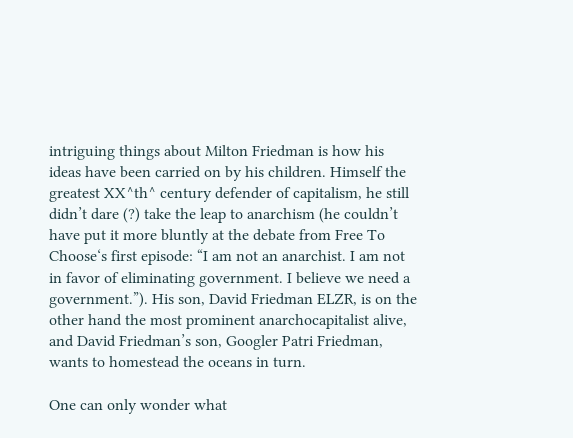intriguing things about Milton Friedman is how his ideas have been carried on by his children. Himself the greatest XX^th^ century defender of capitalism, he still didn’t dare (?) take the leap to anarchism (he couldn’t have put it more bluntly at the debate from Free To Choose‘s first episode: “I am not an anarchist. I am not in favor of eliminating government. I believe we need a government.”). His son, David Friedman ELZR, is on the other hand the most prominent anarchocapitalist alive, and David Friedman’s son, Googler Patri Friedman, wants to homestead the oceans in turn.

One can only wonder what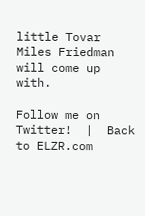little Tovar Miles Friedman will come up with.

Follow me on Twitter!  |  Back to ELZR.com